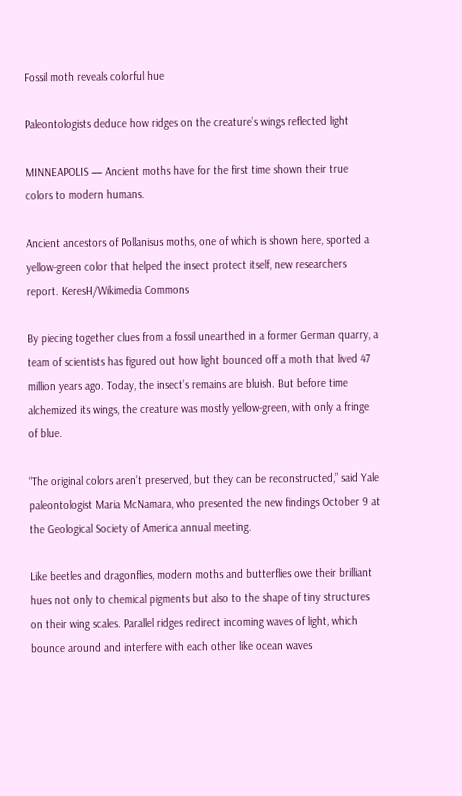Fossil moth reveals colorful hue

Paleontologists deduce how ridges on the creature’s wings reflected light

MINNEAPOLIS — Ancient moths have for the first time shown their true colors to modern humans.

Ancient ancestors of Pollanisus moths, one of which is shown here, sported a yellow-green color that helped the insect protect itself, new researchers report. KeresH/Wikimedia Commons

By piecing together clues from a fossil unearthed in a former German quarry, a team of scientists has figured out how light bounced off a moth that lived 47 million years ago. Today, the insect’s remains are bluish. But before time alchemized its wings, the creature was mostly yellow-green, with only a fringe of blue.

“The original colors aren’t preserved, but they can be reconstructed,” said Yale paleontologist Maria McNamara, who presented the new findings October 9 at the Geological Society of America annual meeting.

Like beetles and dragonflies, modern moths and butterflies owe their brilliant hues not only to chemical pigments but also to the shape of tiny structures on their wing scales. Parallel ridges redirect incoming waves of light, which bounce around and interfere with each other like ocean waves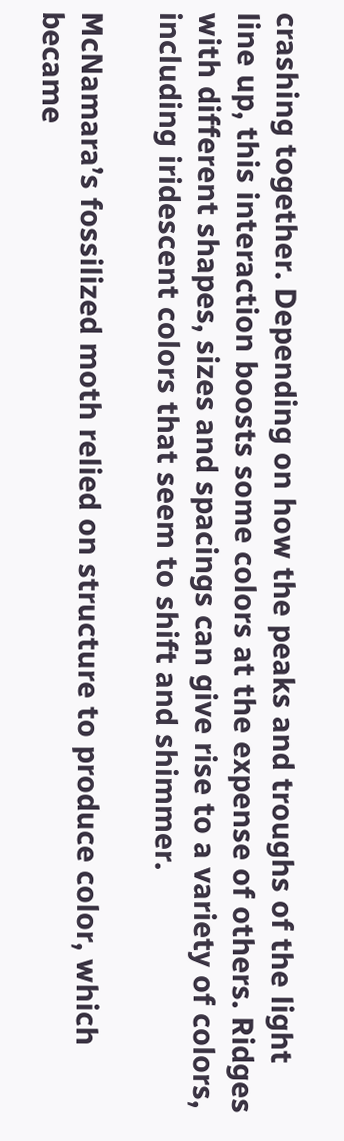crashing together. Depending on how the peaks and troughs of the light line up, this interaction boosts some colors at the expense of others. Ridges with different shapes, sizes and spacings can give rise to a variety of colors, including iridescent colors that seem to shift and shimmer.

McNamara’s fossilized moth relied on structure to produce color, which became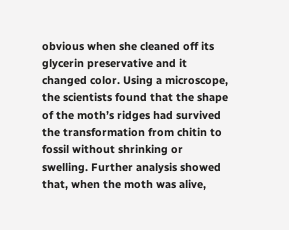obvious when she cleaned off its glycerin preservative and it changed color. Using a microscope, the scientists found that the shape of the moth’s ridges had survived the transformation from chitin to fossil without shrinking or swelling. Further analysis showed that, when the moth was alive,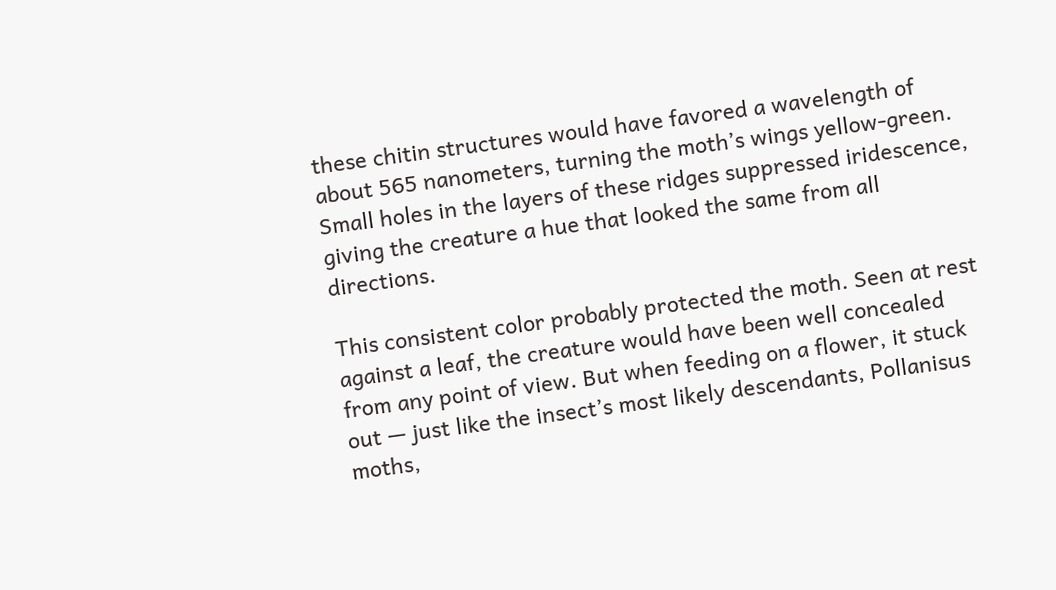these chitin structures would have favored a wavelength of about 565 nanometers, turning the moth’s wings yellow-green. Small holes in the layers of these ridges suppressed iridescence, giving the creature a hue that looked the same from all directions.

This consistent color probably protected the moth. Seen at rest against a leaf, the creature would have been well concealed from any point of view. But when feeding on a flower, it stuck out — just like the insect’s most likely descendants, Pollanisus moths,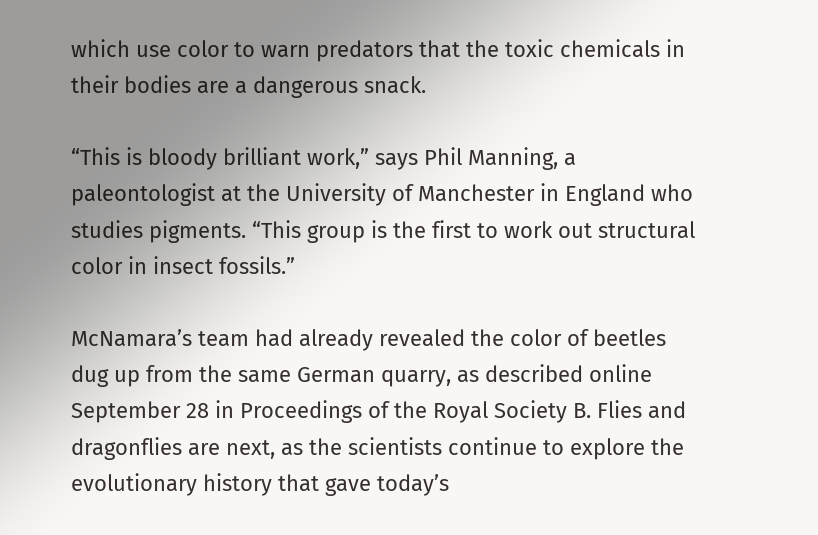which use color to warn predators that the toxic chemicals in their bodies are a dangerous snack.

“This is bloody brilliant work,” says Phil Manning, a paleontologist at the University of Manchester in England who studies pigments. “This group is the first to work out structural color in insect fossils.”

McNamara’s team had already revealed the color of beetles dug up from the same German quarry, as described online September 28 in Proceedings of the Royal Society B. Flies and dragonflies are next, as the scientists continue to explore the evolutionary history that gave today’s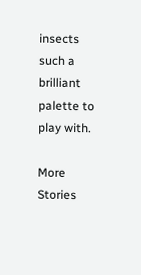insects such a brilliant palette to play with.

More Stories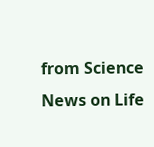from Science News on Life